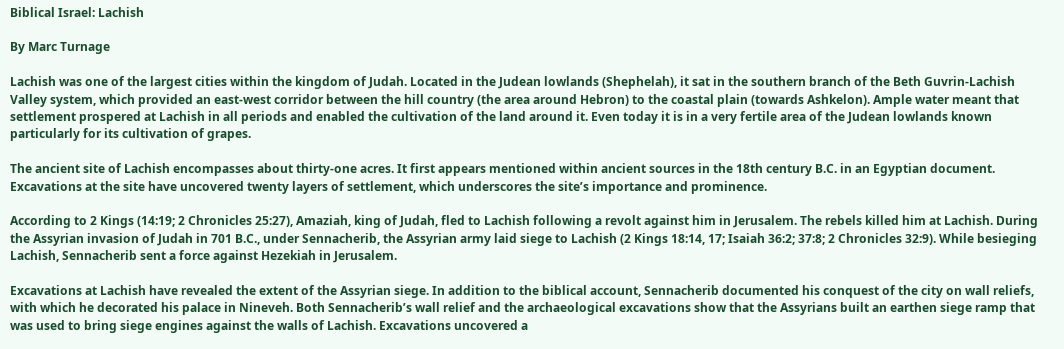Biblical Israel: Lachish

By Marc Turnage

Lachish was one of the largest cities within the kingdom of Judah. Located in the Judean lowlands (Shephelah), it sat in the southern branch of the Beth Guvrin-Lachish Valley system, which provided an east-west corridor between the hill country (the area around Hebron) to the coastal plain (towards Ashkelon). Ample water meant that settlement prospered at Lachish in all periods and enabled the cultivation of the land around it. Even today it is in a very fertile area of the Judean lowlands known particularly for its cultivation of grapes.

The ancient site of Lachish encompasses about thirty-one acres. It first appears mentioned within ancient sources in the 18th century B.C. in an Egyptian document. Excavations at the site have uncovered twenty layers of settlement, which underscores the site’s importance and prominence.

According to 2 Kings (14:19; 2 Chronicles 25:27), Amaziah, king of Judah, fled to Lachish following a revolt against him in Jerusalem. The rebels killed him at Lachish. During the Assyrian invasion of Judah in 701 B.C., under Sennacherib, the Assyrian army laid siege to Lachish (2 Kings 18:14, 17; Isaiah 36:2; 37:8; 2 Chronicles 32:9). While besieging Lachish, Sennacherib sent a force against Hezekiah in Jerusalem.

Excavations at Lachish have revealed the extent of the Assyrian siege. In addition to the biblical account, Sennacherib documented his conquest of the city on wall reliefs, with which he decorated his palace in Nineveh. Both Sennacherib’s wall relief and the archaeological excavations show that the Assyrians built an earthen siege ramp that was used to bring siege engines against the walls of Lachish. Excavations uncovered a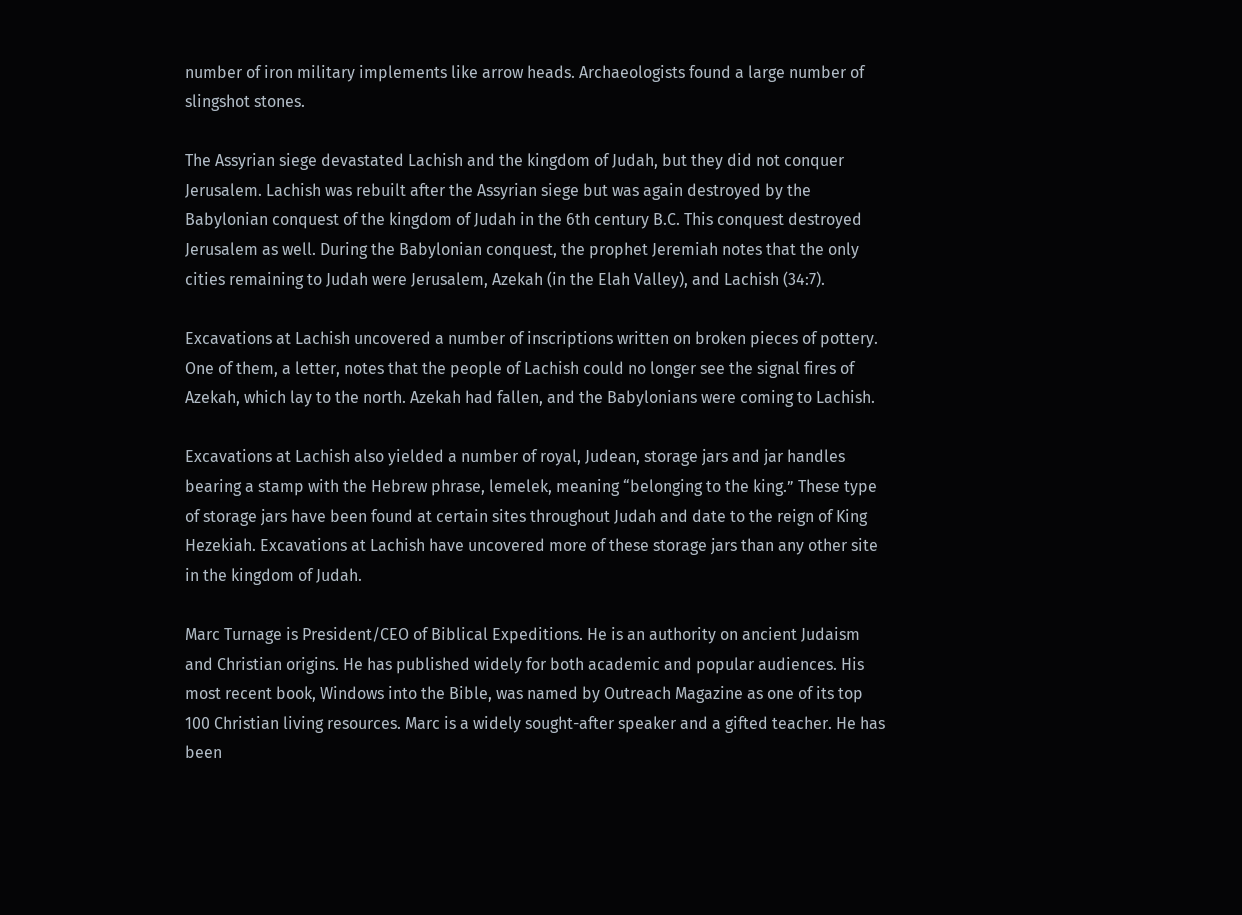number of iron military implements like arrow heads. Archaeologists found a large number of slingshot stones.

The Assyrian siege devastated Lachish and the kingdom of Judah, but they did not conquer Jerusalem. Lachish was rebuilt after the Assyrian siege but was again destroyed by the Babylonian conquest of the kingdom of Judah in the 6th century B.C. This conquest destroyed Jerusalem as well. During the Babylonian conquest, the prophet Jeremiah notes that the only cities remaining to Judah were Jerusalem, Azekah (in the Elah Valley), and Lachish (34:7).

Excavations at Lachish uncovered a number of inscriptions written on broken pieces of pottery. One of them, a letter, notes that the people of Lachish could no longer see the signal fires of Azekah, which lay to the north. Azekah had fallen, and the Babylonians were coming to Lachish.

Excavations at Lachish also yielded a number of royal, Judean, storage jars and jar handles bearing a stamp with the Hebrew phrase, lemelek, meaning “belonging to the king.” These type of storage jars have been found at certain sites throughout Judah and date to the reign of King Hezekiah. Excavations at Lachish have uncovered more of these storage jars than any other site in the kingdom of Judah.

Marc Turnage is President/CEO of Biblical Expeditions. He is an authority on ancient Judaism and Christian origins. He has published widely for both academic and popular audiences. His most recent book, Windows into the Bible, was named by Outreach Magazine as one of its top 100 Christian living resources. Marc is a widely sought-after speaker and a gifted teacher. He has been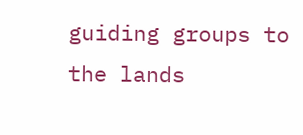guiding groups to the lands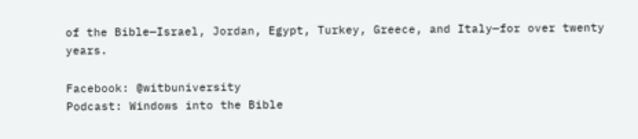of the Bible—Israel, Jordan, Egypt, Turkey, Greece, and Italy—for over twenty years.

Facebook: @witbuniversity
Podcast: Windows into the Bible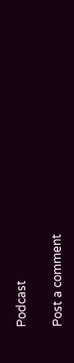Podcast

Post a comment